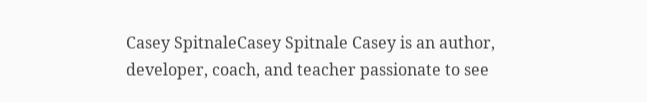Casey SpitnaleCasey Spitnale Casey is an author, developer, coach, and teacher passionate to see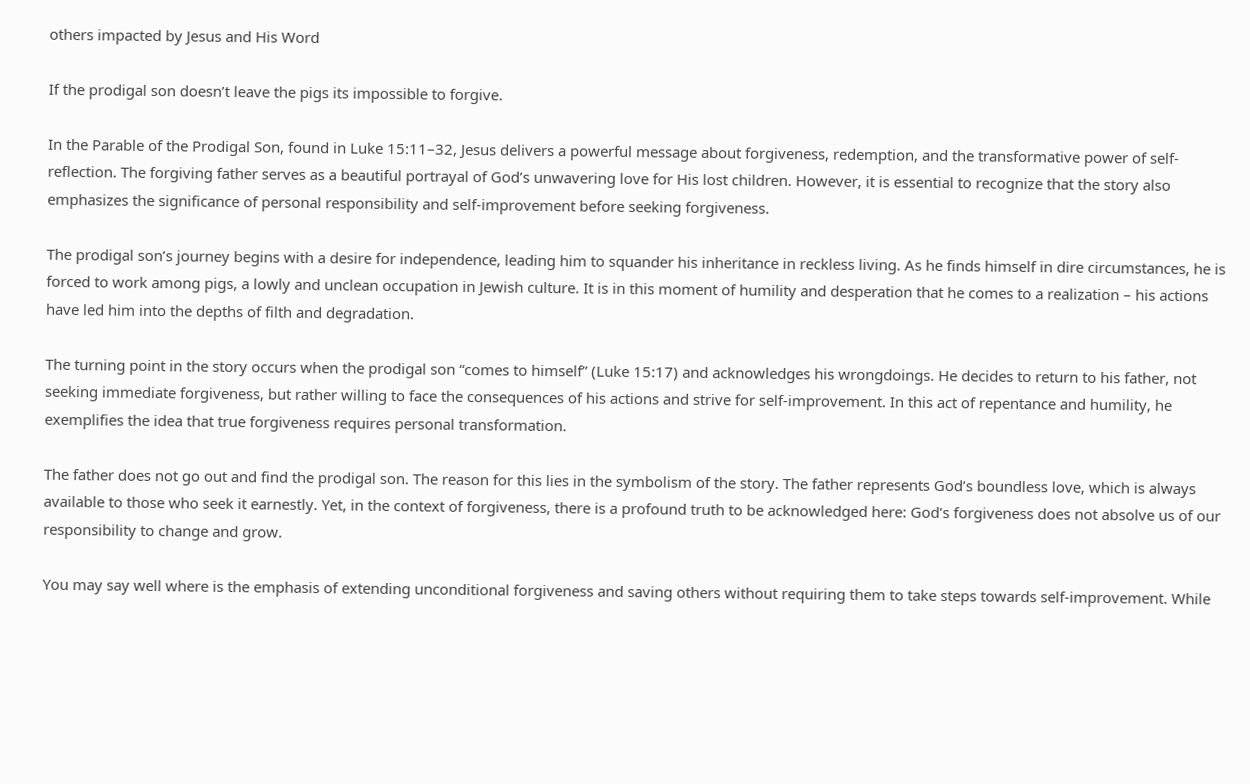others impacted by Jesus and His Word

If the prodigal son doesn’t leave the pigs its impossible to forgive.

In the Parable of the Prodigal Son, found in Luke 15:11–32, Jesus delivers a powerful message about forgiveness, redemption, and the transformative power of self-reflection. The forgiving father serves as a beautiful portrayal of God’s unwavering love for His lost children. However, it is essential to recognize that the story also emphasizes the significance of personal responsibility and self-improvement before seeking forgiveness.

The prodigal son’s journey begins with a desire for independence, leading him to squander his inheritance in reckless living. As he finds himself in dire circumstances, he is forced to work among pigs, a lowly and unclean occupation in Jewish culture. It is in this moment of humility and desperation that he comes to a realization – his actions have led him into the depths of filth and degradation.

The turning point in the story occurs when the prodigal son “comes to himself” (Luke 15:17) and acknowledges his wrongdoings. He decides to return to his father, not seeking immediate forgiveness, but rather willing to face the consequences of his actions and strive for self-improvement. In this act of repentance and humility, he exemplifies the idea that true forgiveness requires personal transformation.

The father does not go out and find the prodigal son. The reason for this lies in the symbolism of the story. The father represents God’s boundless love, which is always available to those who seek it earnestly. Yet, in the context of forgiveness, there is a profound truth to be acknowledged here: God’s forgiveness does not absolve us of our responsibility to change and grow.

You may say well where is the emphasis of extending unconditional forgiveness and saving others without requiring them to take steps towards self-improvement. While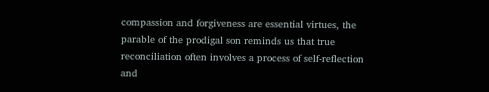compassion and forgiveness are essential virtues, the parable of the prodigal son reminds us that true reconciliation often involves a process of self-reflection and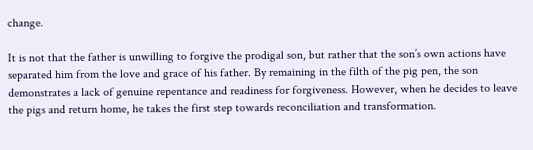change.

It is not that the father is unwilling to forgive the prodigal son, but rather that the son’s own actions have separated him from the love and grace of his father. By remaining in the filth of the pig pen, the son demonstrates a lack of genuine repentance and readiness for forgiveness. However, when he decides to leave the pigs and return home, he takes the first step towards reconciliation and transformation.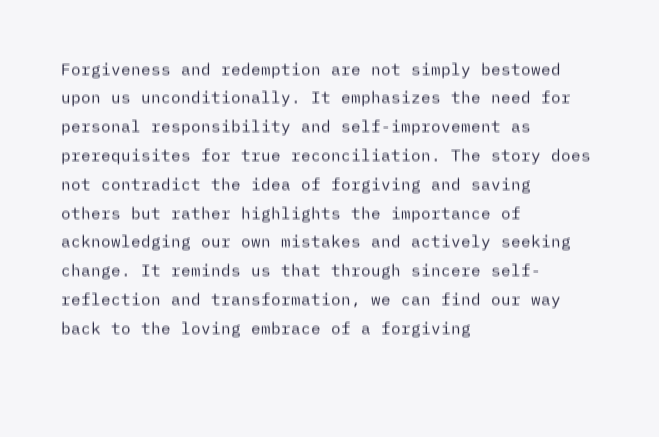Forgiveness and redemption are not simply bestowed upon us unconditionally. It emphasizes the need for personal responsibility and self-improvement as prerequisites for true reconciliation. The story does not contradict the idea of forgiving and saving others but rather highlights the importance of acknowledging our own mistakes and actively seeking change. It reminds us that through sincere self-reflection and transformation, we can find our way back to the loving embrace of a forgiving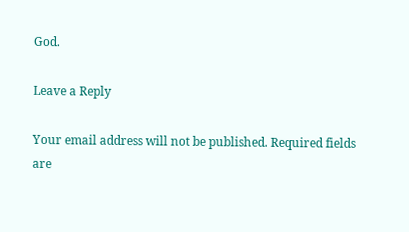God.

Leave a Reply

Your email address will not be published. Required fields are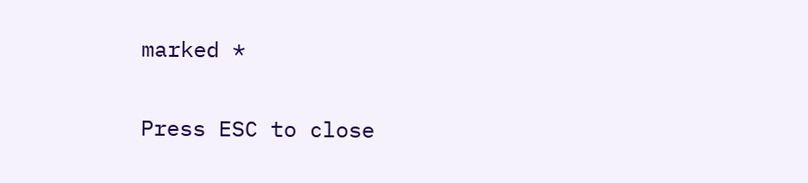marked *

Press ESC to close